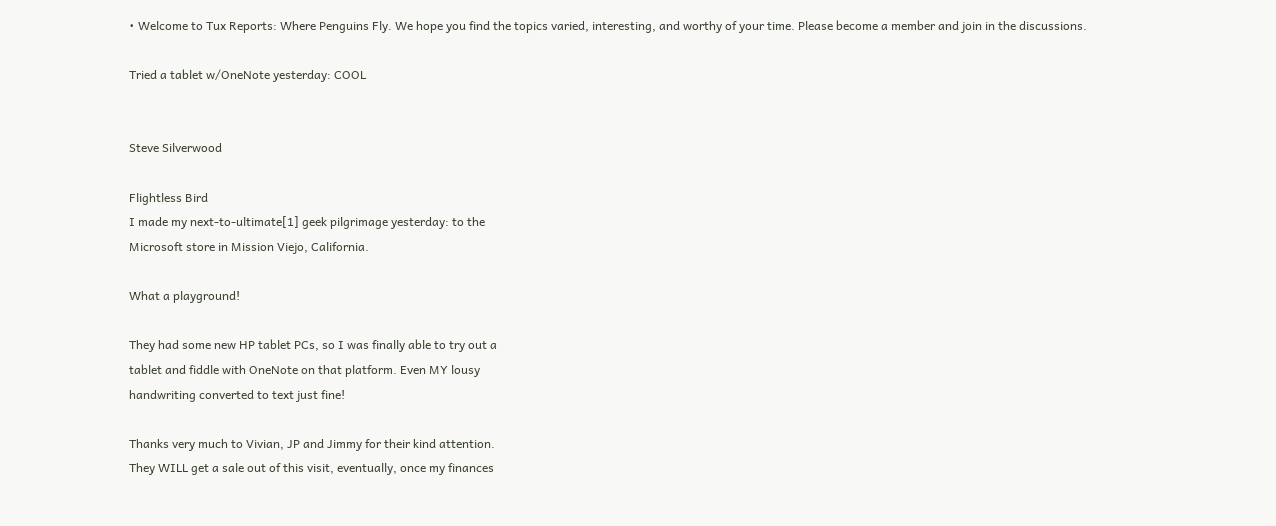• Welcome to Tux Reports: Where Penguins Fly. We hope you find the topics varied, interesting, and worthy of your time. Please become a member and join in the discussions.

Tried a tablet w/OneNote yesterday: COOL


Steve Silverwood

Flightless Bird
I made my next-to-ultimate[1] geek pilgrimage yesterday: to the
Microsoft store in Mission Viejo, California.

What a playground!

They had some new HP tablet PCs, so I was finally able to try out a
tablet and fiddle with OneNote on that platform. Even MY lousy
handwriting converted to text just fine!

Thanks very much to Vivian, JP and Jimmy for their kind attention.
They WILL get a sale out of this visit, eventually, once my finances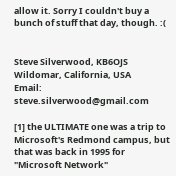allow it. Sorry I couldn't buy a bunch of stuff that day, though. :(


Steve Silverwood, KB6OJS
Wildomar, California, USA
Email: steve.silverwood@gmail.com

[1] the ULTIMATE one was a trip to Microsoft's Redmond campus, but
that was back in 1995 for "Microsoft Network"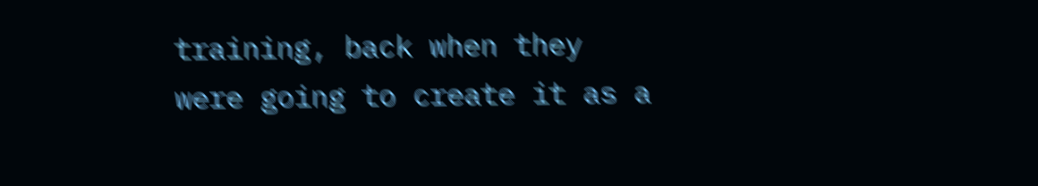training, back when they
were going to create it as a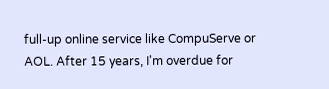full-up online service like CompuServe or
AOL. After 15 years, I'm overdue for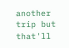another trip but that'll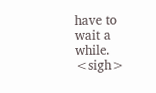have to
wait a while. <sigh>